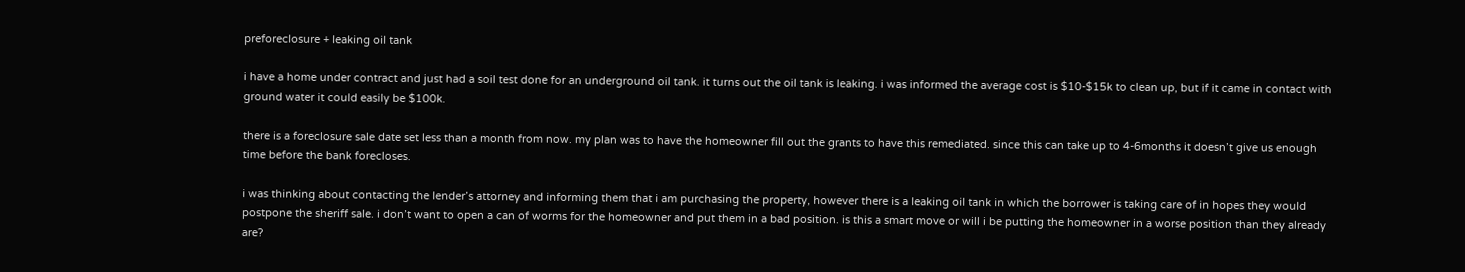preforeclosure + leaking oil tank

i have a home under contract and just had a soil test done for an underground oil tank. it turns out the oil tank is leaking. i was informed the average cost is $10-$15k to clean up, but if it came in contact with ground water it could easily be $100k.

there is a foreclosure sale date set less than a month from now. my plan was to have the homeowner fill out the grants to have this remediated. since this can take up to 4-6months it doesn’t give us enough time before the bank forecloses.

i was thinking about contacting the lender’s attorney and informing them that i am purchasing the property, however there is a leaking oil tank in which the borrower is taking care of in hopes they would postpone the sheriff sale. i don’t want to open a can of worms for the homeowner and put them in a bad position. is this a smart move or will i be putting the homeowner in a worse position than they already are?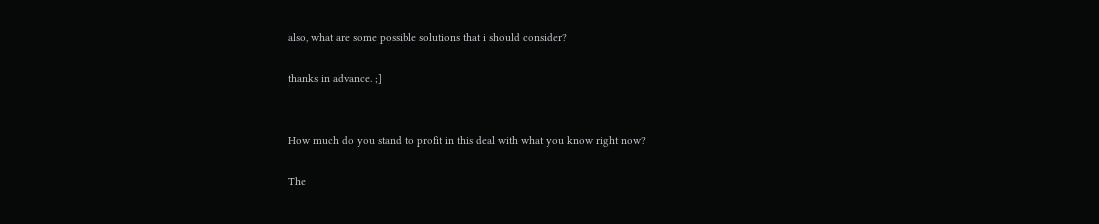also, what are some possible solutions that i should consider?

thanks in advance. ;]


How much do you stand to profit in this deal with what you know right now?

The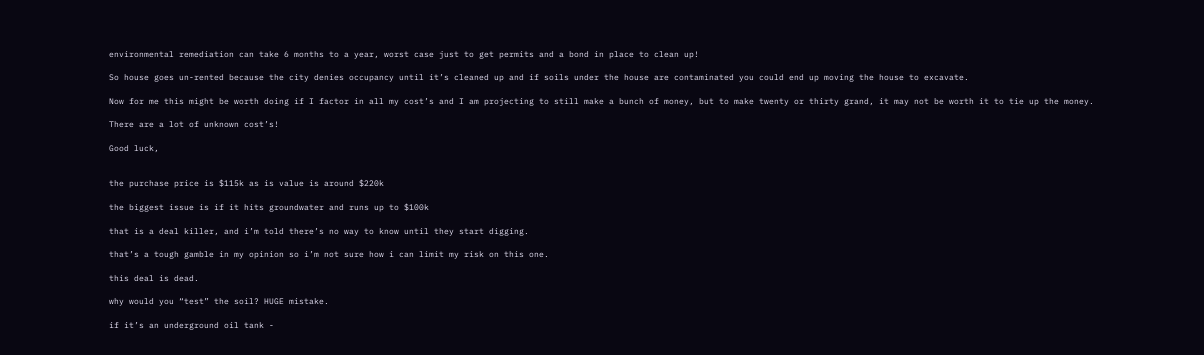environmental remediation can take 6 months to a year, worst case just to get permits and a bond in place to clean up!

So house goes un-rented because the city denies occupancy until it’s cleaned up and if soils under the house are contaminated you could end up moving the house to excavate.

Now for me this might be worth doing if I factor in all my cost’s and I am projecting to still make a bunch of money, but to make twenty or thirty grand, it may not be worth it to tie up the money.

There are a lot of unknown cost’s!

Good luck,


the purchase price is $115k as is value is around $220k

the biggest issue is if it hits groundwater and runs up to $100k

that is a deal killer, and i’m told there’s no way to know until they start digging.

that’s a tough gamble in my opinion so i’m not sure how i can limit my risk on this one.

this deal is dead.

why would you “test” the soil? HUGE mistake.

if it’s an underground oil tank -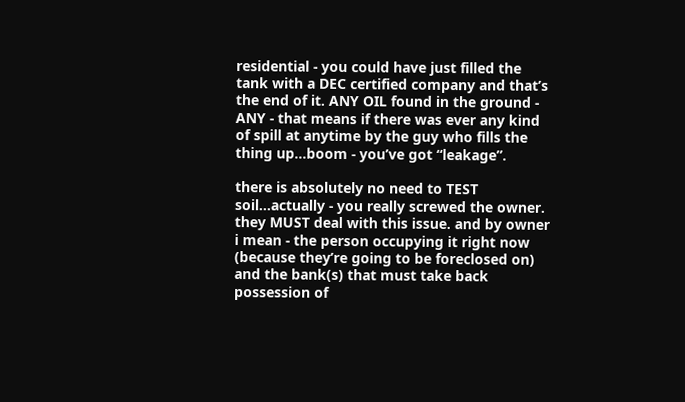residential - you could have just filled the tank with a DEC certified company and that’s the end of it. ANY OIL found in the ground - ANY - that means if there was ever any kind of spill at anytime by the guy who fills the thing up…boom - you’ve got “leakage”.

there is absolutely no need to TEST soil…actually - you really screwed the owner. they MUST deal with this issue. and by owner i mean - the person occupying it right now (because they’re going to be foreclosed on) and the bank(s) that must take back possession of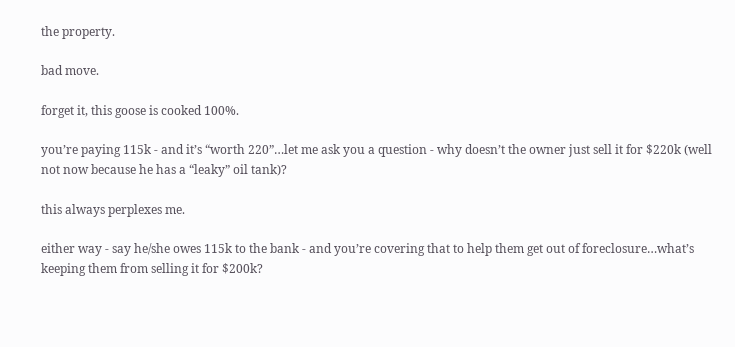the property.

bad move.

forget it, this goose is cooked 100%.

you’re paying 115k - and it’s “worth 220”…let me ask you a question - why doesn’t the owner just sell it for $220k (well not now because he has a “leaky” oil tank)?

this always perplexes me.

either way - say he/she owes 115k to the bank - and you’re covering that to help them get out of foreclosure…what’s keeping them from selling it for $200k?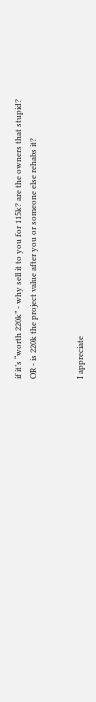if it’s “worth 220k” - why sell it to you for 115k? are the owners that stupid?
OR - is 220k the project value after you or someone else rehabs it?


I appreciate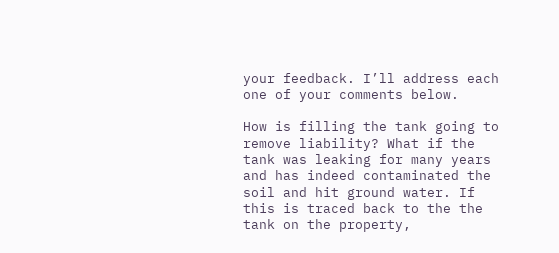your feedback. I’ll address each one of your comments below.

How is filling the tank going to remove liability? What if the tank was leaking for many years and has indeed contaminated the soil and hit ground water. If this is traced back to the the tank on the property,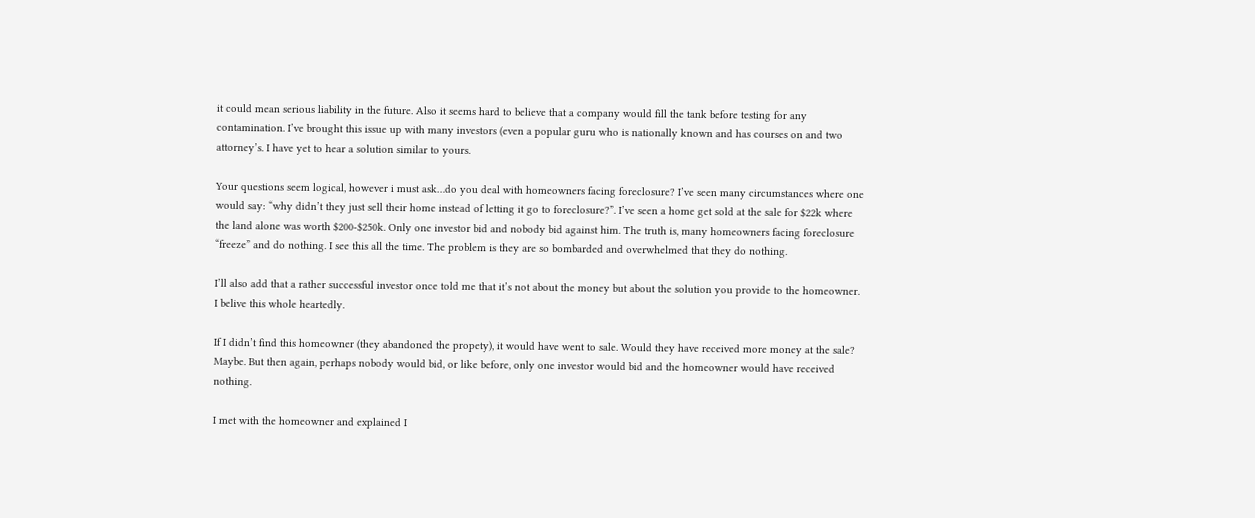it could mean serious liability in the future. Also it seems hard to believe that a company would fill the tank before testing for any contamination. I’ve brought this issue up with many investors (even a popular guru who is nationally known and has courses on and two attorney’s. I have yet to hear a solution similar to yours.

Your questions seem logical, however i must ask…do you deal with homeowners facing foreclosure? I’ve seen many circumstances where one would say: “why didn’t they just sell their home instead of letting it go to foreclosure?”. I’ve seen a home get sold at the sale for $22k where the land alone was worth $200-$250k. Only one investor bid and nobody bid against him. The truth is, many homeowners facing foreclosure “freeze” and do nothing. I see this all the time. The problem is they are so bombarded and overwhelmed that they do nothing.

I’ll also add that a rather successful investor once told me that it’s not about the money but about the solution you provide to the homeowner. I belive this whole heartedly.

If I didn’t find this homeowner (they abandoned the propety), it would have went to sale. Would they have received more money at the sale? Maybe. But then again, perhaps nobody would bid, or like before, only one investor would bid and the homeowner would have received nothing.

I met with the homeowner and explained I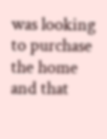was looking to purchase the home and that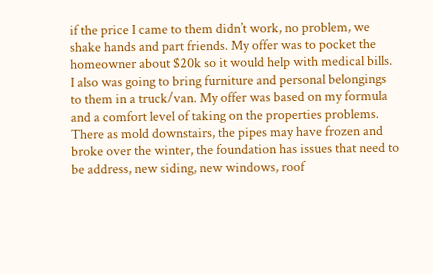if the price I came to them didn’t work, no problem, we shake hands and part friends. My offer was to pocket the homeowner about $20k so it would help with medical bills. I also was going to bring furniture and personal belongings to them in a truck/van. My offer was based on my formula and a comfort level of taking on the properties problems. There as mold downstairs, the pipes may have frozen and broke over the winter, the foundation has issues that need to be address, new siding, new windows, roof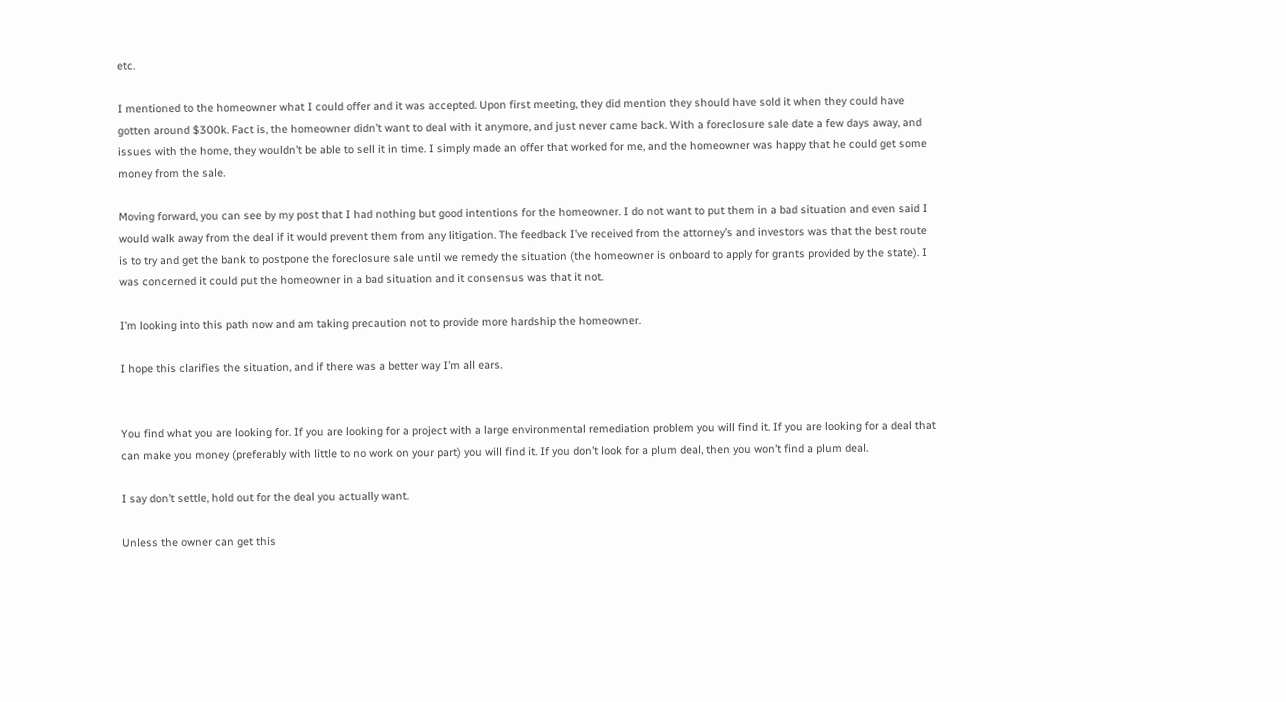etc.

I mentioned to the homeowner what I could offer and it was accepted. Upon first meeting, they did mention they should have sold it when they could have gotten around $300k. Fact is, the homeowner didn’t want to deal with it anymore, and just never came back. With a foreclosure sale date a few days away, and issues with the home, they wouldn’t be able to sell it in time. I simply made an offer that worked for me, and the homeowner was happy that he could get some money from the sale.

Moving forward, you can see by my post that I had nothing but good intentions for the homeowner. I do not want to put them in a bad situation and even said I would walk away from the deal if it would prevent them from any litigation. The feedback I’ve received from the attorney’s and investors was that the best route is to try and get the bank to postpone the foreclosure sale until we remedy the situation (the homeowner is onboard to apply for grants provided by the state). I was concerned it could put the homeowner in a bad situation and it consensus was that it not.

I’m looking into this path now and am taking precaution not to provide more hardship the homeowner.

I hope this clarifies the situation, and if there was a better way I’m all ears.


You find what you are looking for. If you are looking for a project with a large environmental remediation problem you will find it. If you are looking for a deal that can make you money (preferably with little to no work on your part) you will find it. If you don’t look for a plum deal, then you won’t find a plum deal.

I say don’t settle, hold out for the deal you actually want.

Unless the owner can get this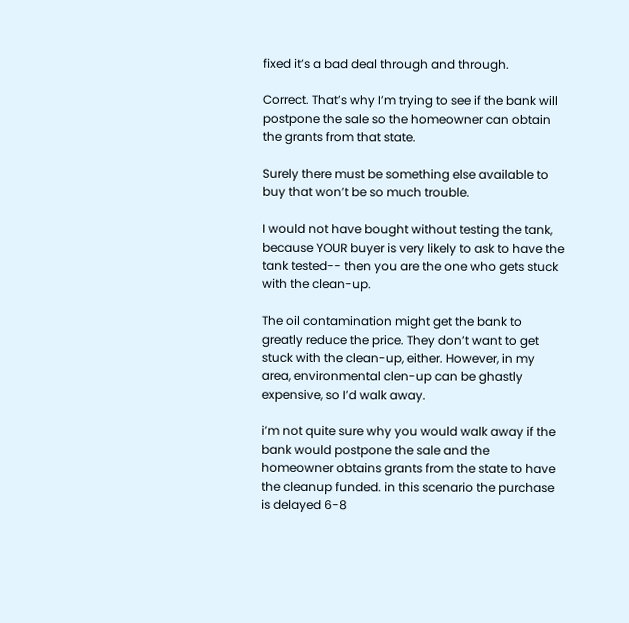fixed it’s a bad deal through and through.

Correct. That’s why I’m trying to see if the bank will postpone the sale so the homeowner can obtain the grants from that state.

Surely there must be something else available to buy that won’t be so much trouble.

I would not have bought without testing the tank, because YOUR buyer is very likely to ask to have the tank tested-- then you are the one who gets stuck with the clean-up.

The oil contamination might get the bank to greatly reduce the price. They don’t want to get stuck with the clean-up, either. However, in my area, environmental clen-up can be ghastly expensive, so I’d walk away.

i’m not quite sure why you would walk away if the bank would postpone the sale and the homeowner obtains grants from the state to have the cleanup funded. in this scenario the purchase is delayed 6-8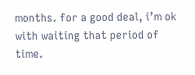months. for a good deal, i’m ok with waiting that period of time.